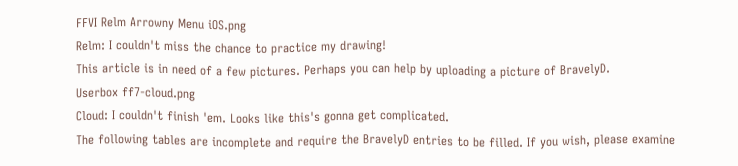FFVI Relm Arrowny Menu iOS.png
Relm: I couldn't miss the chance to practice my drawing!
This article is in need of a few pictures. Perhaps you can help by uploading a picture of BravelyD.
Userbox ff7-cloud.png
Cloud: I couldn't finish 'em. Looks like this's gonna get complicated.
The following tables are incomplete and require the BravelyD entries to be filled. If you wish, please examine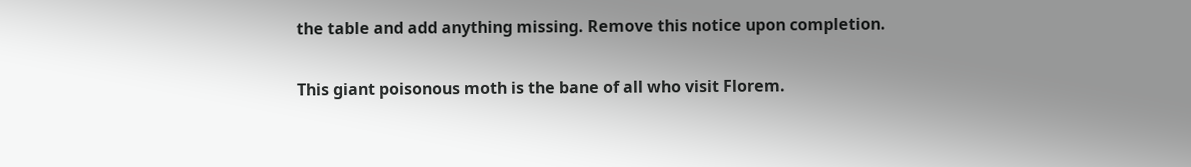the table and add anything missing. Remove this notice upon completion.

This giant poisonous moth is the bane of all who visit Florem.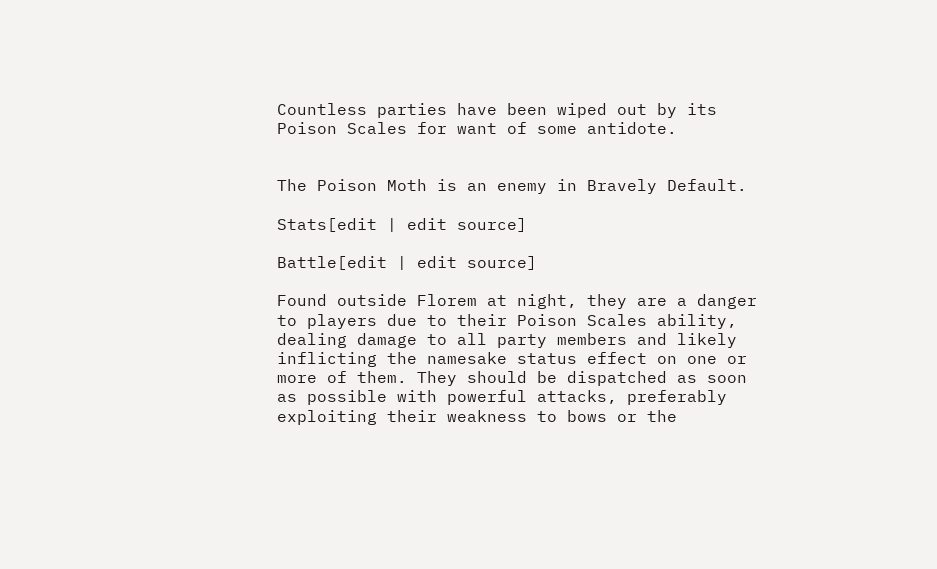Countless parties have been wiped out by its Poison Scales for want of some antidote.


The Poison Moth is an enemy in Bravely Default.

Stats[edit | edit source]

Battle[edit | edit source]

Found outside Florem at night, they are a danger to players due to their Poison Scales ability, dealing damage to all party members and likely inflicting the namesake status effect on one or more of them. They should be dispatched as soon as possible with powerful attacks, preferably exploiting their weakness to bows or the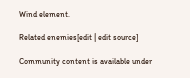Wind element.

Related enemies[edit | edit source]

Community content is available under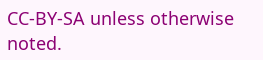CC-BY-SA unless otherwise noted.